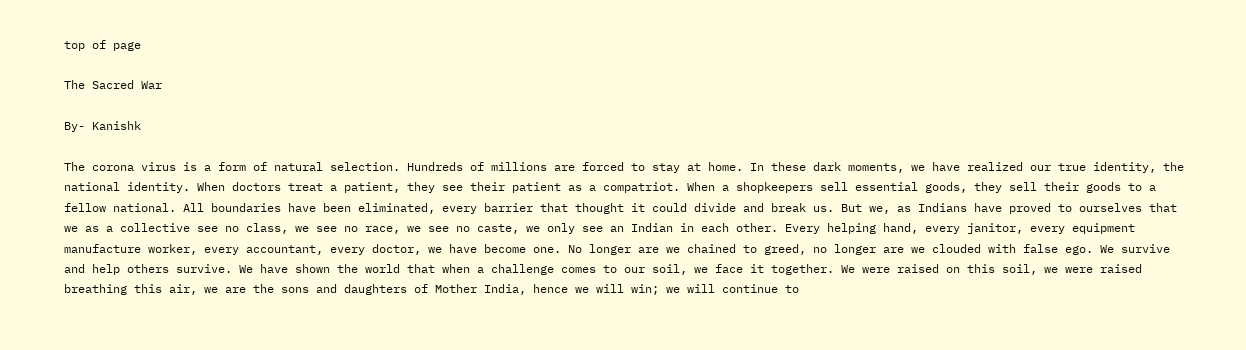top of page

The Sacred War

By- Kanishk

The corona virus is a form of natural selection. Hundreds of millions are forced to stay at home. In these dark moments, we have realized our true identity, the national identity. When doctors treat a patient, they see their patient as a compatriot. When a shopkeepers sell essential goods, they sell their goods to a fellow national. All boundaries have been eliminated, every barrier that thought it could divide and break us. But we, as Indians have proved to ourselves that we as a collective see no class, we see no race, we see no caste, we only see an Indian in each other. Every helping hand, every janitor, every equipment manufacture worker, every accountant, every doctor, we have become one. No longer are we chained to greed, no longer are we clouded with false ego. We survive and help others survive. We have shown the world that when a challenge comes to our soil, we face it together. We were raised on this soil, we were raised breathing this air, we are the sons and daughters of Mother India, hence we will win; we will continue to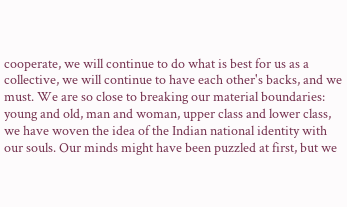cooperate, we will continue to do what is best for us as a collective, we will continue to have each other's backs, and we must. We are so close to breaking our material boundaries: young and old, man and woman, upper class and lower class, we have woven the idea of the Indian national identity with our souls. Our minds might have been puzzled at first, but we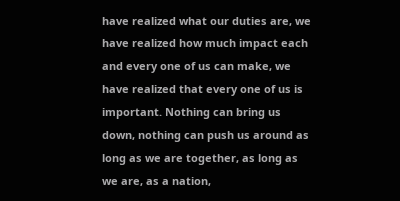have realized what our duties are, we have realized how much impact each and every one of us can make, we have realized that every one of us is important. Nothing can bring us down, nothing can push us around as long as we are together, as long as we are, as a nation,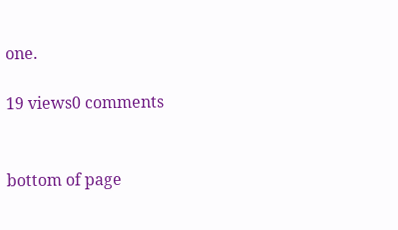one.

19 views0 comments


bottom of page